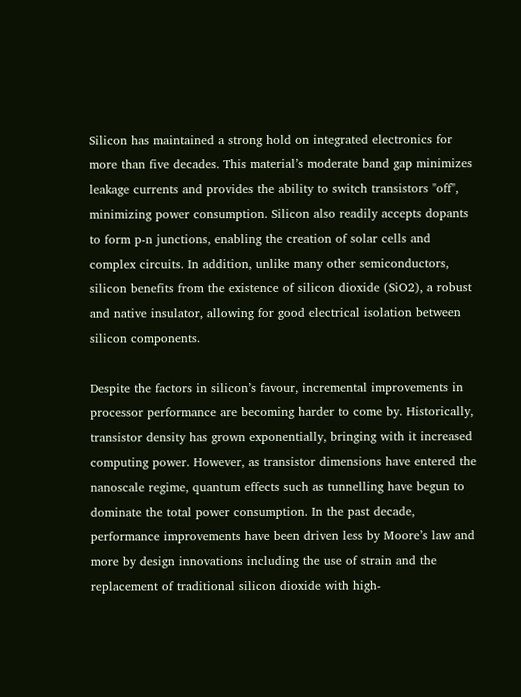Silicon has maintained a strong hold on integrated electronics for more than five decades. This material’s moderate band gap minimizes leakage currents and provides the ability to switch transistors "off", minimizing power consumption. Silicon also readily accepts dopants to form p-n junctions, enabling the creation of solar cells and complex circuits. In addition, unlike many other semiconductors, silicon benefits from the existence of silicon dioxide (SiO2), a robust and native insulator, allowing for good electrical isolation between silicon components.

Despite the factors in silicon’s favour, incremental improvements in processor performance are becoming harder to come by. Historically, transistor density has grown exponentially, bringing with it increased computing power. However, as transistor dimensions have entered the nanoscale regime, quantum effects such as tunnelling have begun to dominate the total power consumption. In the past decade, performance improvements have been driven less by Moore’s law and more by design innovations including the use of strain and the replacement of traditional silicon dioxide with high-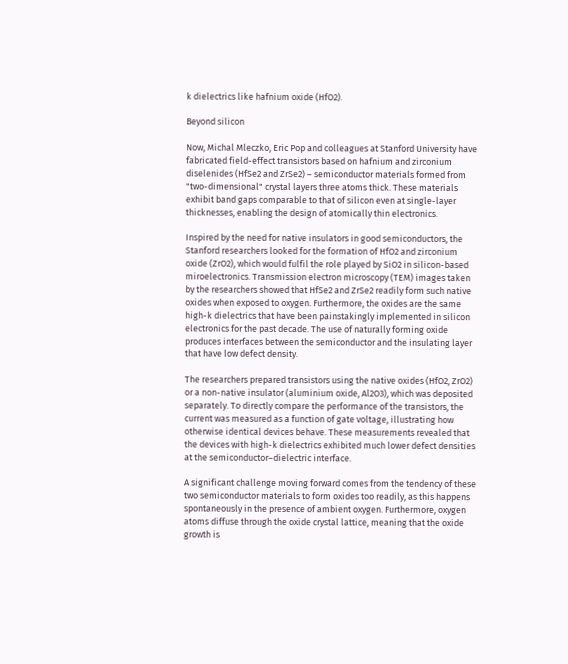k dielectrics like hafnium oxide (HfO2).

Beyond silicon

Now, Michal Mleczko, Eric Pop and colleagues at Stanford University have fabricated field-effect transistors based on hafnium and zirconium diselenides (HfSe2 and ZrSe2) – semiconductor materials formed from "two-dimensional" crystal layers three atoms thick. These materials exhibit band gaps comparable to that of silicon even at single-layer thicknesses, enabling the design of atomically thin electronics.

Inspired by the need for native insulators in good semiconductors, the Stanford researchers looked for the formation of HfO2 and zirconium oxide (ZrO2), which would fulfil the role played by SiO2 in silicon-based miroelectronics. Transmission electron microscopy (TEM) images taken by the researchers showed that HfSe2 and ZrSe2 readily form such native oxides when exposed to oxygen. Furthermore, the oxides are the same high-k dielectrics that have been painstakingly implemented in silicon electronics for the past decade. The use of naturally forming oxide produces interfaces between the semiconductor and the insulating layer that have low defect density.

The researchers prepared transistors using the native oxides (HfO2, ZrO2) or a non-native insulator (aluminium oxide, Al2O3), which was deposited separately. To directly compare the performance of the transistors, the current was measured as a function of gate voltage, illustrating how otherwise identical devices behave. These measurements revealed that the devices with high-k dielectrics exhibited much lower defect densities at the semiconductor–dielectric interface.

A significant challenge moving forward comes from the tendency of these two semiconductor materials to form oxides too readily, as this happens spontaneously in the presence of ambient oxygen. Furthermore, oxygen atoms diffuse through the oxide crystal lattice, meaning that the oxide growth is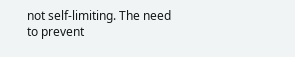not self-limiting. The need to prevent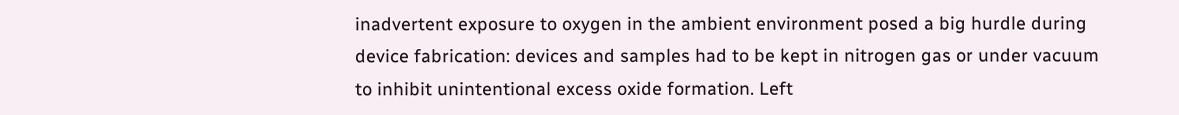inadvertent exposure to oxygen in the ambient environment posed a big hurdle during device fabrication: devices and samples had to be kept in nitrogen gas or under vacuum to inhibit unintentional excess oxide formation. Left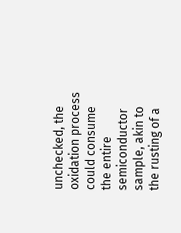unchecked, the oxidation process could consume the entire semiconductor sample, akin to the rusting of a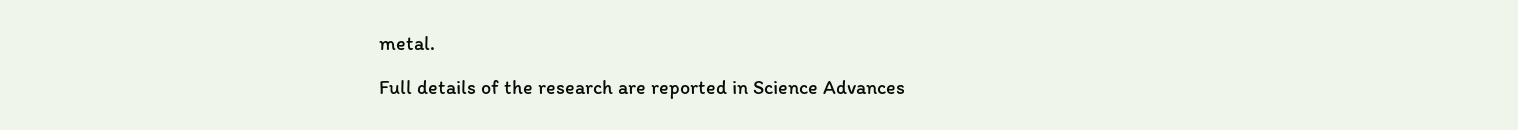metal.

Full details of the research are reported in Science Advances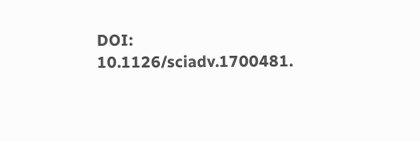DOI: 10.1126/sciadv.1700481.